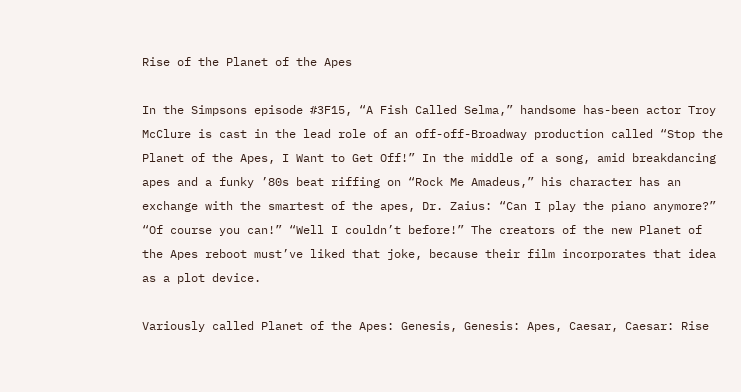Rise of the Planet of the Apes

In the Simpsons episode #3F15, “A Fish Called Selma,” handsome has-been actor Troy McClure is cast in the lead role of an off-off-Broadway production called “Stop the Planet of the Apes, I Want to Get Off!” In the middle of a song, amid breakdancing apes and a funky ’80s beat riffing on “Rock Me Amadeus,” his character has an exchange with the smartest of the apes, Dr. Zaius: “Can I play the piano anymore?” “Of course you can!” “Well I couldn’t before!” The creators of the new Planet of the Apes reboot must’ve liked that joke, because their film incorporates that idea as a plot device.

Variously called Planet of the Apes: Genesis, Genesis: Apes, Caesar, Caesar: Rise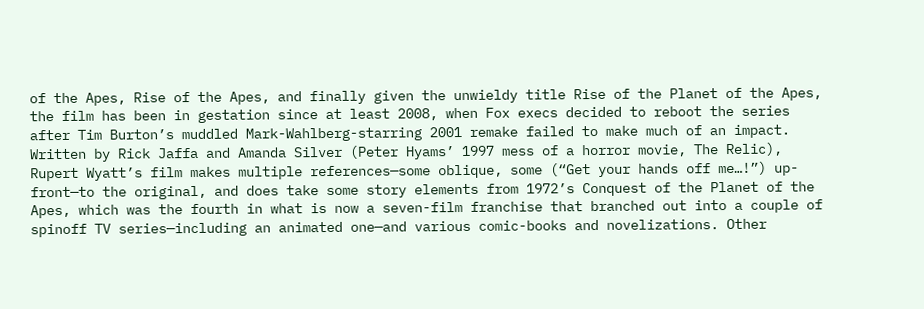of the Apes, Rise of the Apes, and finally given the unwieldy title Rise of the Planet of the Apes, the film has been in gestation since at least 2008, when Fox execs decided to reboot the series after Tim Burton’s muddled Mark-Wahlberg-starring 2001 remake failed to make much of an impact. Written by Rick Jaffa and Amanda Silver (Peter Hyams’ 1997 mess of a horror movie, The Relic), Rupert Wyatt’s film makes multiple references—some oblique, some (“Get your hands off me…!”) up-front—to the original, and does take some story elements from 1972’s Conquest of the Planet of the Apes, which was the fourth in what is now a seven-film franchise that branched out into a couple of spinoff TV series—including an animated one—and various comic-books and novelizations. Other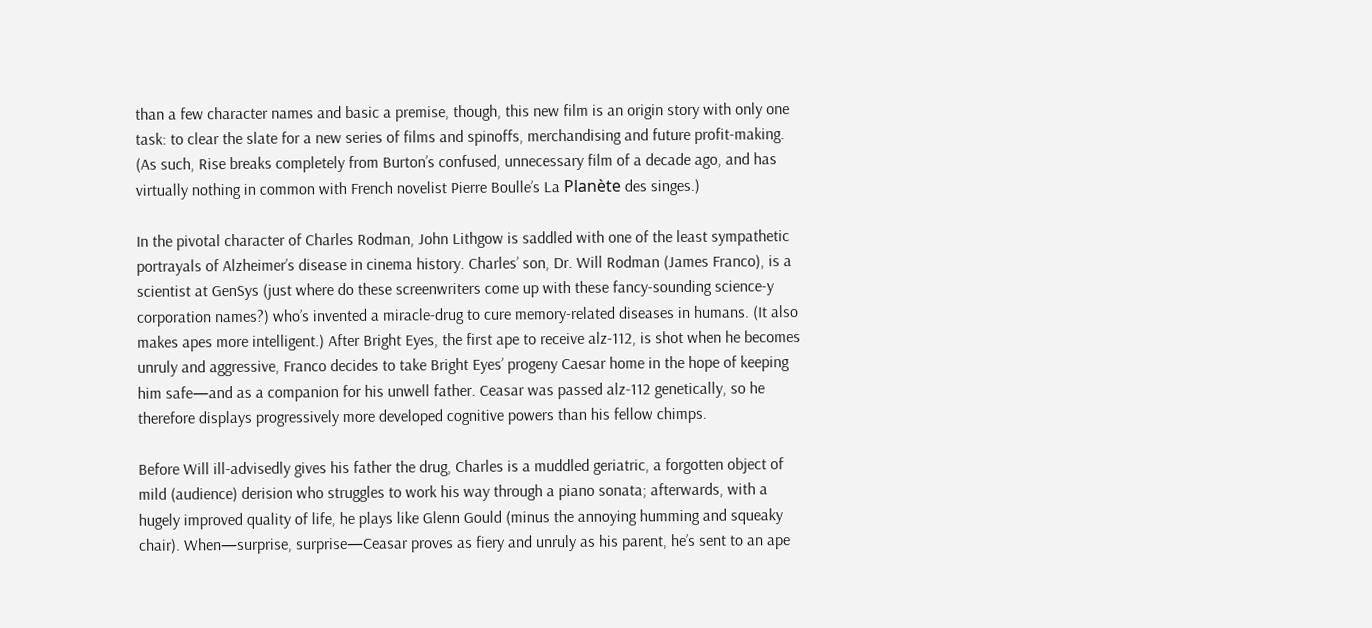than a few character names and basic a premise, though, this new film is an origin story with only one task: to clear the slate for a new series of films and spinoffs, merchandising and future profit-making. (As such, Rise breaks completely from Burton’s confused, unnecessary film of a decade ago, and has virtually nothing in common with French novelist Pierre Boulle’s La Planète des singes.)

In the pivotal character of Charles Rodman, John Lithgow is saddled with one of the least sympathetic portrayals of Alzheimer’s disease in cinema history. Charles’ son, Dr. Will Rodman (James Franco), is a scientist at GenSys (just where do these screenwriters come up with these fancy-sounding science-y corporation names?) who’s invented a miracle-drug to cure memory-related diseases in humans. (It also makes apes more intelligent.) After Bright Eyes, the first ape to receive alz-112, is shot when he becomes unruly and aggressive, Franco decides to take Bright Eyes’ progeny Caesar home in the hope of keeping him safe—and as a companion for his unwell father. Ceasar was passed alz-112 genetically, so he therefore displays progressively more developed cognitive powers than his fellow chimps.

Before Will ill-advisedly gives his father the drug, Charles is a muddled geriatric, a forgotten object of mild (audience) derision who struggles to work his way through a piano sonata; afterwards, with a hugely improved quality of life, he plays like Glenn Gould (minus the annoying humming and squeaky chair). When—surprise, surprise—Ceasar proves as fiery and unruly as his parent, he’s sent to an ape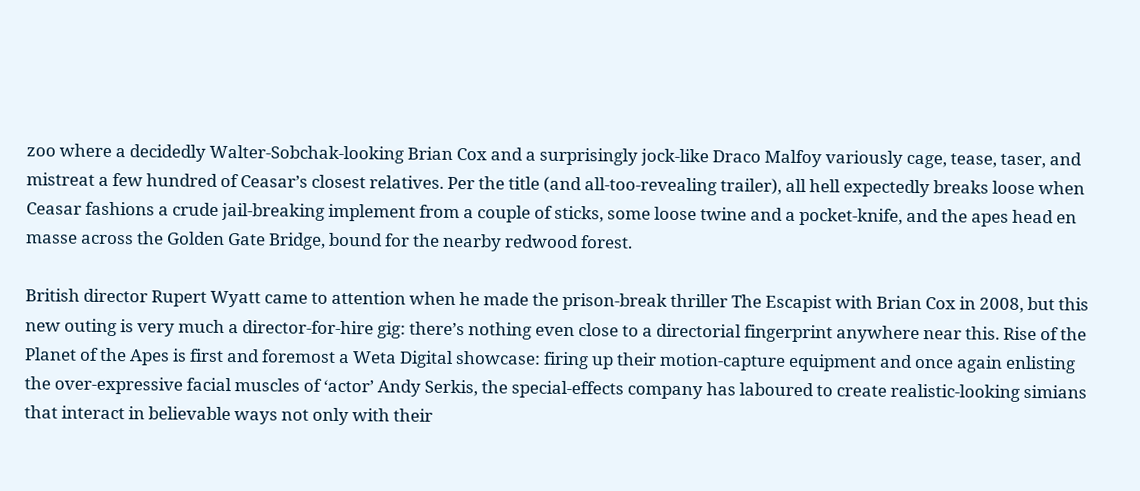zoo where a decidedly Walter-Sobchak-looking Brian Cox and a surprisingly jock-like Draco Malfoy variously cage, tease, taser, and mistreat a few hundred of Ceasar’s closest relatives. Per the title (and all-too-revealing trailer), all hell expectedly breaks loose when Ceasar fashions a crude jail-breaking implement from a couple of sticks, some loose twine and a pocket-knife, and the apes head en masse across the Golden Gate Bridge, bound for the nearby redwood forest.

British director Rupert Wyatt came to attention when he made the prison-break thriller The Escapist with Brian Cox in 2008, but this new outing is very much a director-for-hire gig: there’s nothing even close to a directorial fingerprint anywhere near this. Rise of the Planet of the Apes is first and foremost a Weta Digital showcase: firing up their motion-capture equipment and once again enlisting the over-expressive facial muscles of ‘actor’ Andy Serkis, the special-effects company has laboured to create realistic-looking simians that interact in believable ways not only with their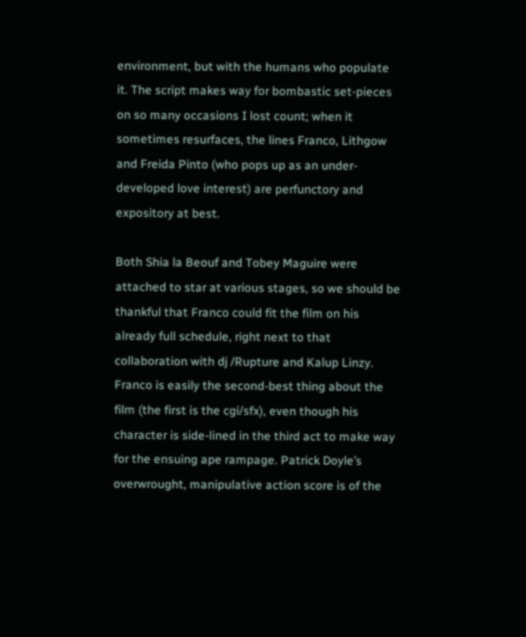environment, but with the humans who populate it. The script makes way for bombastic set-pieces on so many occasions I lost count; when it sometimes resurfaces, the lines Franco, Lithgow and Freida Pinto (who pops up as an under-developed love interest) are perfunctory and expository at best.

Both Shia la Beouf and Tobey Maguire were attached to star at various stages, so we should be thankful that Franco could fit the film on his already full schedule, right next to that collaboration with dj /Rupture and Kalup Linzy. Franco is easily the second-best thing about the film (the first is the cgi/sfx), even though his character is side-lined in the third act to make way for the ensuing ape rampage. Patrick Doyle’s overwrought, manipulative action score is of the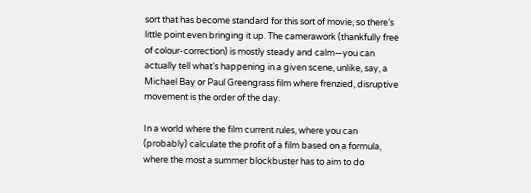sort that has become standard for this sort of movie, so there’s little point even bringing it up. The camerawork (thankfully free of colour-correction) is mostly steady and calm—you can actually tell what’s happening in a given scene, unlike, say, a Michael Bay or Paul Greengrass film where frenzied, disruptive movement is the order of the day.

In a world where the film current rules, where you can (probably) calculate the profit of a film based on a formula, where the most a summer blockbuster has to aim to do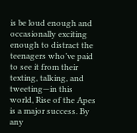is be loud enough and occasionally exciting enough to distract the teenagers who’ve paid to see it from their texting, talking, and tweeting—in this world, Rise of the Apes is a major success. By any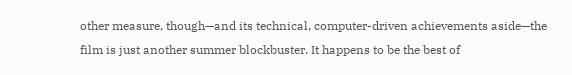other measure, though—and its technical, computer-driven achievements aside—the film is just another summer blockbuster. It happens to be the best of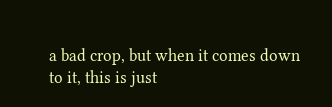a bad crop, but when it comes down to it, this is just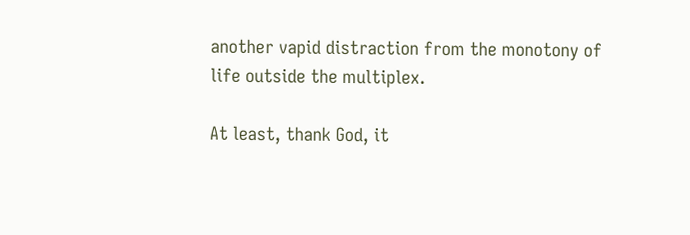another vapid distraction from the monotony of life outside the multiplex.

At least, thank God, it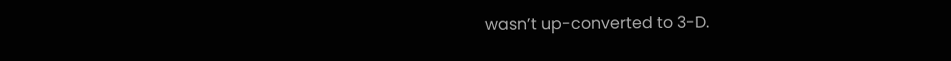wasn’t up-converted to 3-D.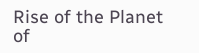Rise of the Planet of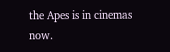the Apes is in cinemas now.